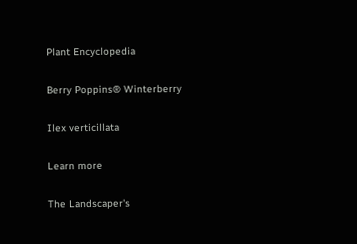Plant Encyclopedia

Berry Poppins® Winterberry

Ilex verticillata

Learn more

The Landscaper's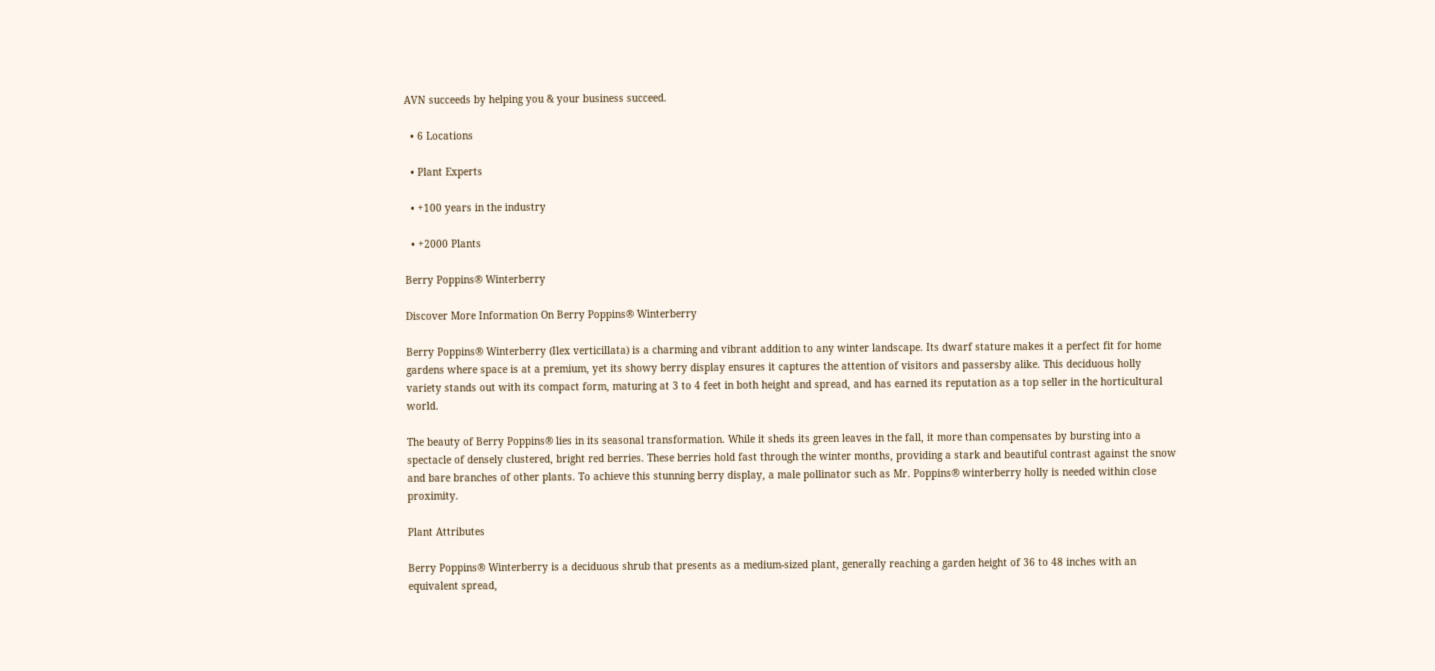AVN succeeds by helping you & your business succeed.

  • 6 Locations

  • Plant Experts

  • +100 years in the industry

  • +2000 Plants

Berry Poppins® Winterberry

Discover More Information On Berry Poppins® Winterberry

Berry Poppins® Winterberry (Ilex verticillata) is a charming and vibrant addition to any winter landscape. Its dwarf stature makes it a perfect fit for home gardens where space is at a premium, yet its showy berry display ensures it captures the attention of visitors and passersby alike. This deciduous holly variety stands out with its compact form, maturing at 3 to 4 feet in both height and spread, and has earned its reputation as a top seller in the horticultural world.

The beauty of Berry Poppins® lies in its seasonal transformation. While it sheds its green leaves in the fall, it more than compensates by bursting into a spectacle of densely clustered, bright red berries. These berries hold fast through the winter months, providing a stark and beautiful contrast against the snow and bare branches of other plants. To achieve this stunning berry display, a male pollinator such as Mr. Poppins® winterberry holly is needed within close proximity.

Plant Attributes

Berry Poppins® Winterberry is a deciduous shrub that presents as a medium-sized plant, generally reaching a garden height of 36 to 48 inches with an equivalent spread,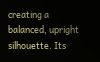creating a balanced, upright silhouette. Its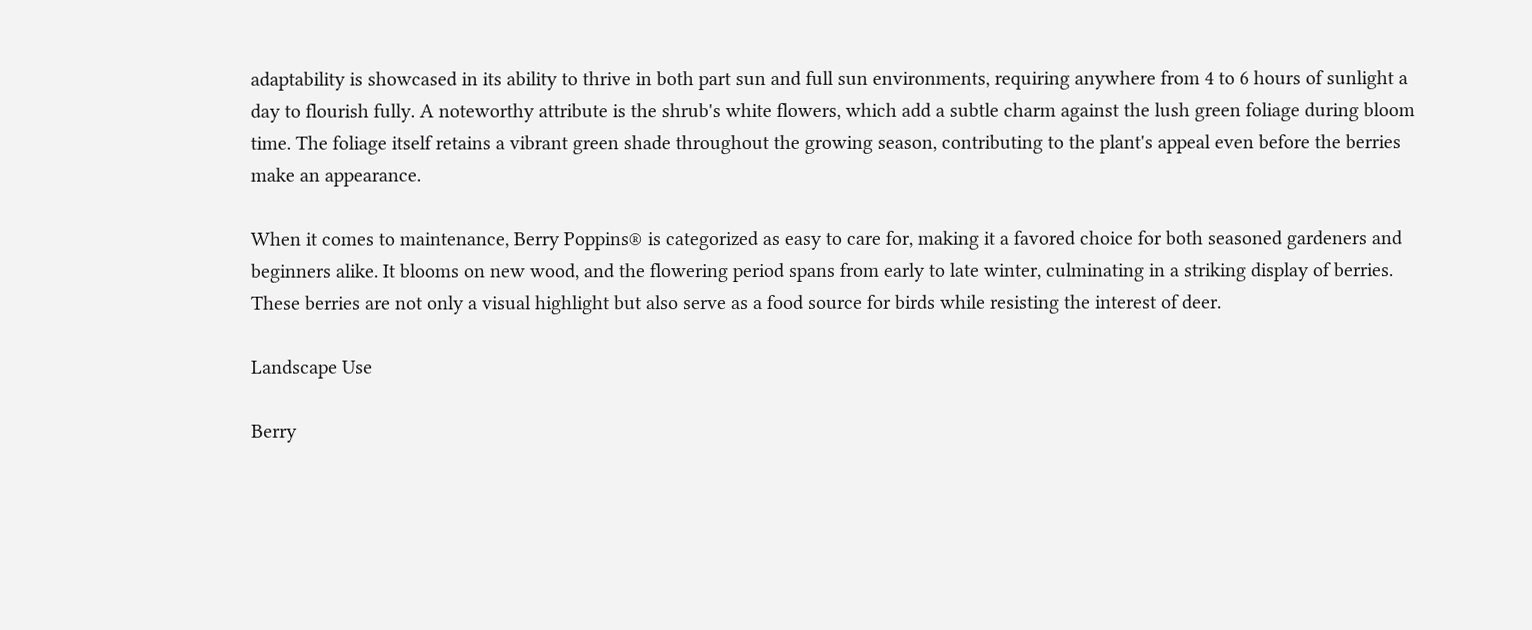adaptability is showcased in its ability to thrive in both part sun and full sun environments, requiring anywhere from 4 to 6 hours of sunlight a day to flourish fully. A noteworthy attribute is the shrub's white flowers, which add a subtle charm against the lush green foliage during bloom time. The foliage itself retains a vibrant green shade throughout the growing season, contributing to the plant's appeal even before the berries make an appearance.

When it comes to maintenance, Berry Poppins® is categorized as easy to care for, making it a favored choice for both seasoned gardeners and beginners alike. It blooms on new wood, and the flowering period spans from early to late winter, culminating in a striking display of berries. These berries are not only a visual highlight but also serve as a food source for birds while resisting the interest of deer.

Landscape Use

Berry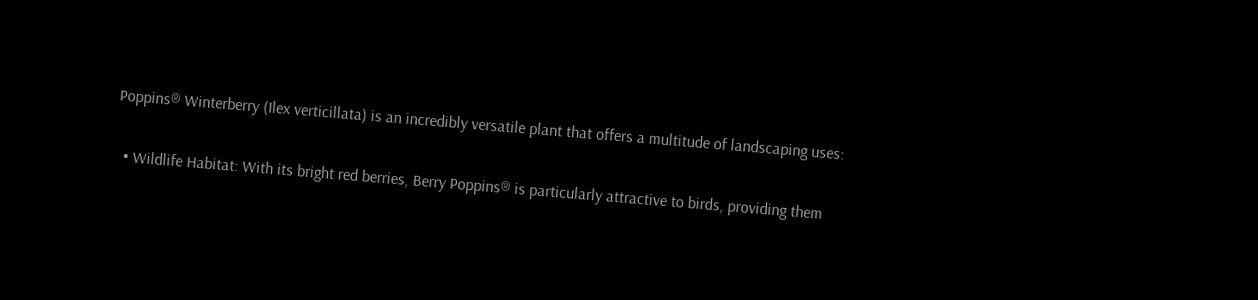Poppins® Winterberry (Ilex verticillata) is an incredibly versatile plant that offers a multitude of landscaping uses:

  • Wildlife Habitat: With its bright red berries, Berry Poppins® is particularly attractive to birds, providing them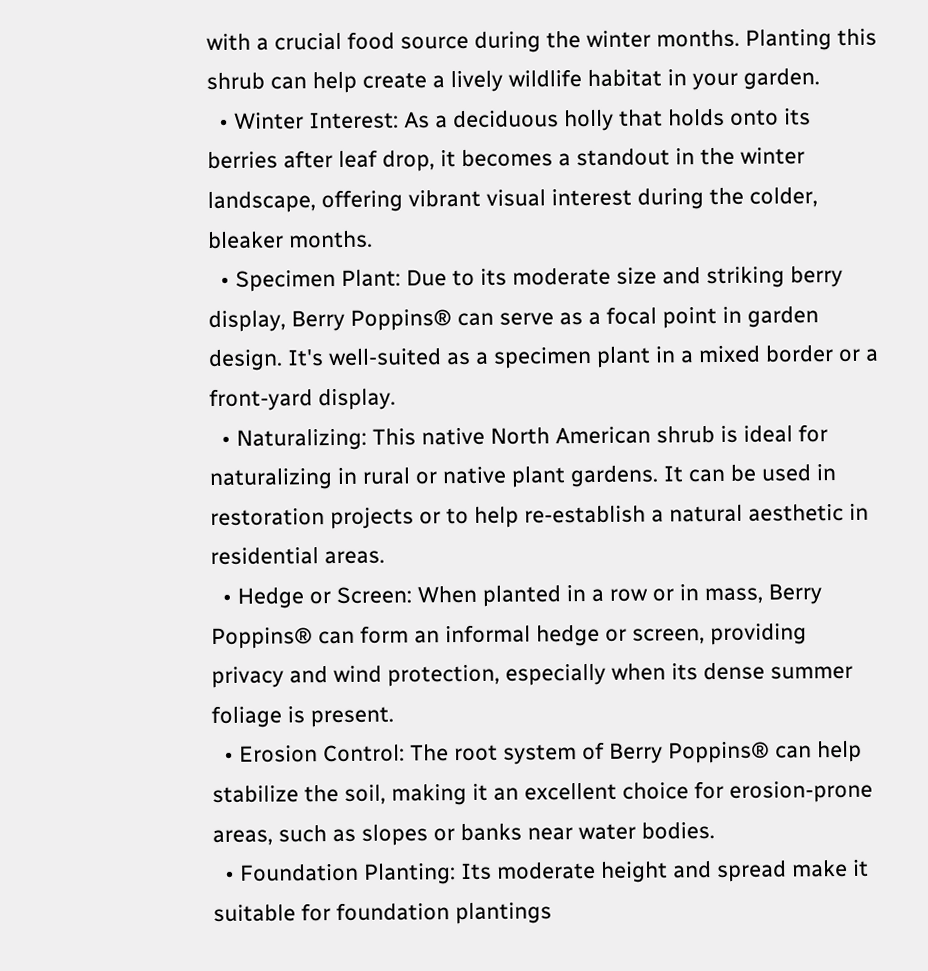with a crucial food source during the winter months. Planting this shrub can help create a lively wildlife habitat in your garden.
  • Winter Interest: As a deciduous holly that holds onto its berries after leaf drop, it becomes a standout in the winter landscape, offering vibrant visual interest during the colder, bleaker months.
  • Specimen Plant: Due to its moderate size and striking berry display, Berry Poppins® can serve as a focal point in garden design. It's well-suited as a specimen plant in a mixed border or a front-yard display.
  • Naturalizing: This native North American shrub is ideal for naturalizing in rural or native plant gardens. It can be used in restoration projects or to help re-establish a natural aesthetic in residential areas.
  • Hedge or Screen: When planted in a row or in mass, Berry Poppins® can form an informal hedge or screen, providing privacy and wind protection, especially when its dense summer foliage is present.
  • Erosion Control: The root system of Berry Poppins® can help stabilize the soil, making it an excellent choice for erosion-prone areas, such as slopes or banks near water bodies.
  • Foundation Planting: Its moderate height and spread make it suitable for foundation plantings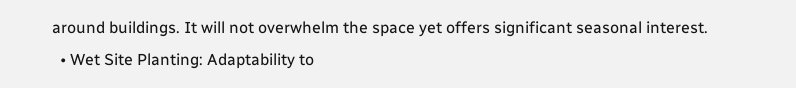around buildings. It will not overwhelm the space yet offers significant seasonal interest.
  • Wet Site Planting: Adaptability to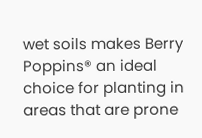wet soils makes Berry Poppins® an ideal choice for planting in areas that are prone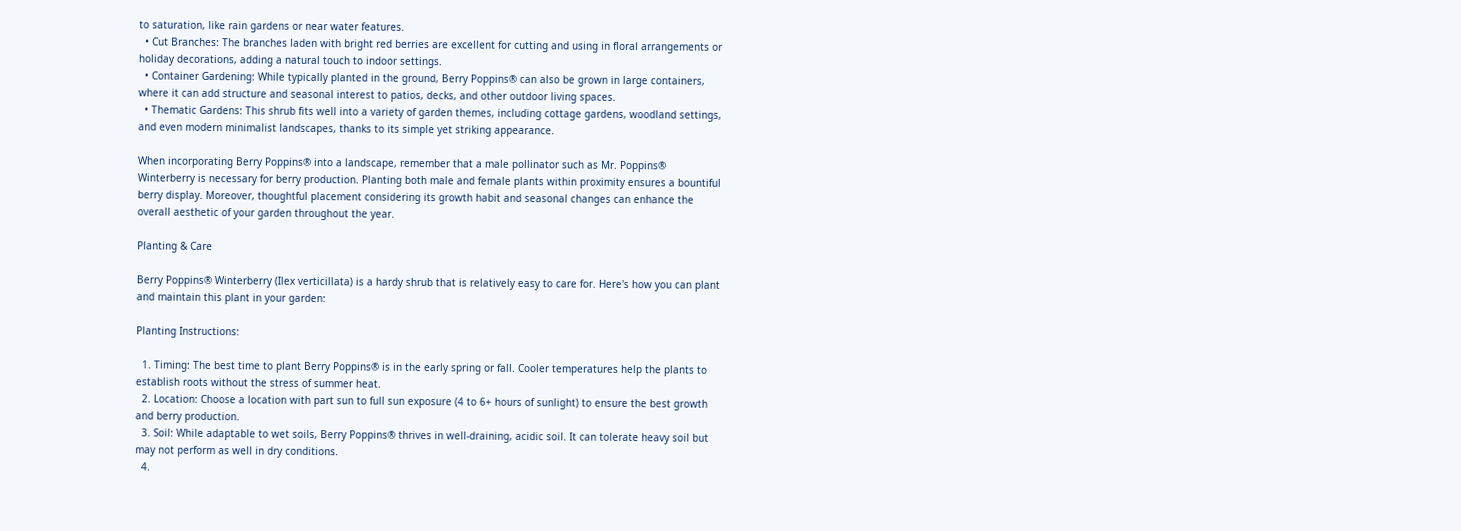to saturation, like rain gardens or near water features.
  • Cut Branches: The branches laden with bright red berries are excellent for cutting and using in floral arrangements or holiday decorations, adding a natural touch to indoor settings.
  • Container Gardening: While typically planted in the ground, Berry Poppins® can also be grown in large containers, where it can add structure and seasonal interest to patios, decks, and other outdoor living spaces.
  • Thematic Gardens: This shrub fits well into a variety of garden themes, including cottage gardens, woodland settings, and even modern minimalist landscapes, thanks to its simple yet striking appearance.

When incorporating Berry Poppins® into a landscape, remember that a male pollinator such as Mr. Poppins® Winterberry is necessary for berry production. Planting both male and female plants within proximity ensures a bountiful berry display. Moreover, thoughtful placement considering its growth habit and seasonal changes can enhance the overall aesthetic of your garden throughout the year.

Planting & Care

Berry Poppins® Winterberry (Ilex verticillata) is a hardy shrub that is relatively easy to care for. Here's how you can plant and maintain this plant in your garden:

Planting Instructions:

  1. Timing: The best time to plant Berry Poppins® is in the early spring or fall. Cooler temperatures help the plants to establish roots without the stress of summer heat.
  2. Location: Choose a location with part sun to full sun exposure (4 to 6+ hours of sunlight) to ensure the best growth and berry production.
  3. Soil: While adaptable to wet soils, Berry Poppins® thrives in well-draining, acidic soil. It can tolerate heavy soil but may not perform as well in dry conditions.
  4.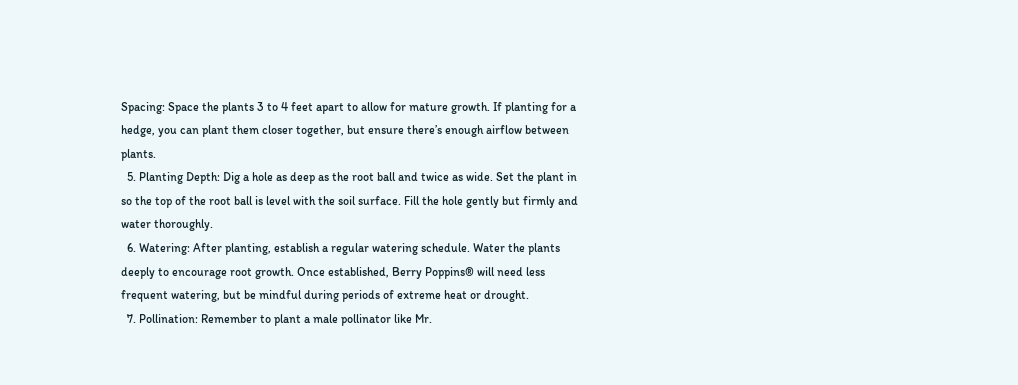Spacing: Space the plants 3 to 4 feet apart to allow for mature growth. If planting for a hedge, you can plant them closer together, but ensure there’s enough airflow between plants.
  5. Planting Depth: Dig a hole as deep as the root ball and twice as wide. Set the plant in so the top of the root ball is level with the soil surface. Fill the hole gently but firmly and water thoroughly.
  6. Watering: After planting, establish a regular watering schedule. Water the plants deeply to encourage root growth. Once established, Berry Poppins® will need less frequent watering, but be mindful during periods of extreme heat or drought.
  7. Pollination: Remember to plant a male pollinator like Mr.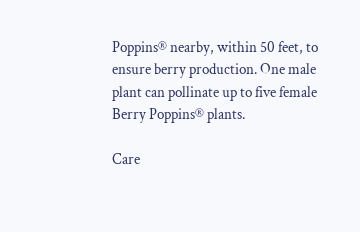Poppins® nearby, within 50 feet, to ensure berry production. One male plant can pollinate up to five female Berry Poppins® plants.

Care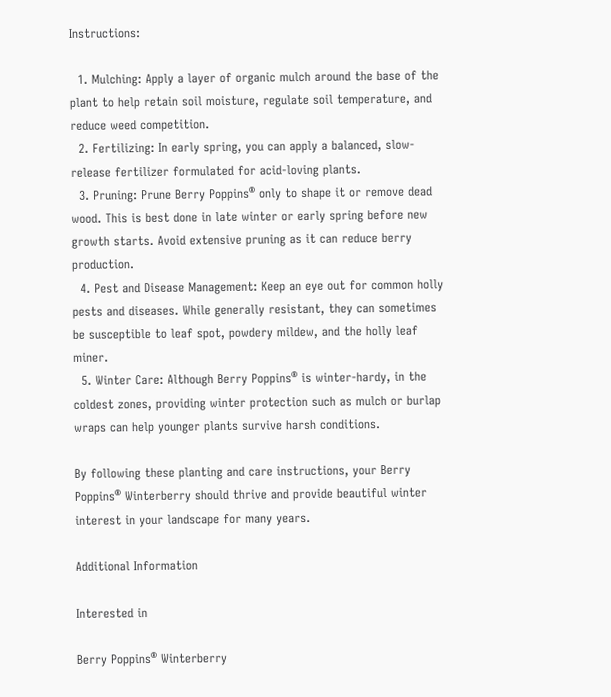Instructions:

  1. Mulching: Apply a layer of organic mulch around the base of the plant to help retain soil moisture, regulate soil temperature, and reduce weed competition.
  2. Fertilizing: In early spring, you can apply a balanced, slow-release fertilizer formulated for acid-loving plants.
  3. Pruning: Prune Berry Poppins® only to shape it or remove dead wood. This is best done in late winter or early spring before new growth starts. Avoid extensive pruning as it can reduce berry production.
  4. Pest and Disease Management: Keep an eye out for common holly pests and diseases. While generally resistant, they can sometimes be susceptible to leaf spot, powdery mildew, and the holly leaf miner.
  5. Winter Care: Although Berry Poppins® is winter-hardy, in the coldest zones, providing winter protection such as mulch or burlap wraps can help younger plants survive harsh conditions.

By following these planting and care instructions, your Berry Poppins® Winterberry should thrive and provide beautiful winter interest in your landscape for many years.

Additional Information

Interested in

Berry Poppins® Winterberry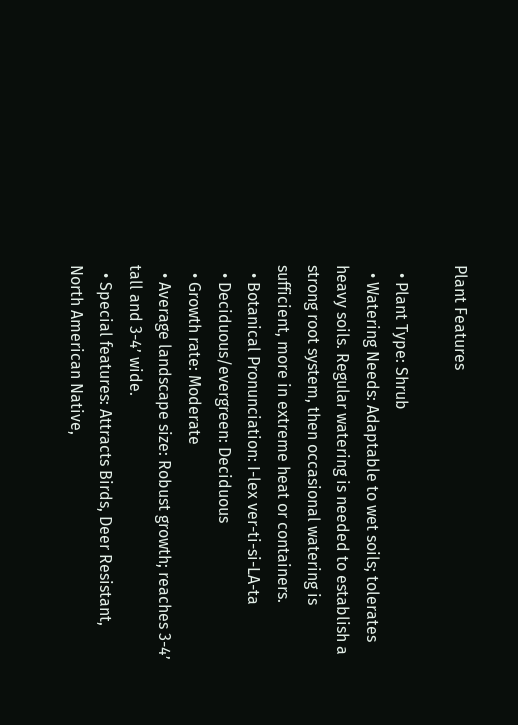Plant Features

  • Plant Type: Shrub
  • Watering Needs: Adaptable to wet soils; tolerates heavy soils. Regular watering is needed to establish a strong root system, then occasional watering is sufficient, more in extreme heat or containers.
  • Botanical Pronunciation: I-lex ver-ti-si-LA-ta
  • Deciduous/evergreen: Deciduous
  • Growth rate: Moderate
  • Average landscape size: Robust growth; reaches 3-4’ tall and 3-4’ wide.
  • Special features: Attracts Birds, Deer Resistant, North American Native,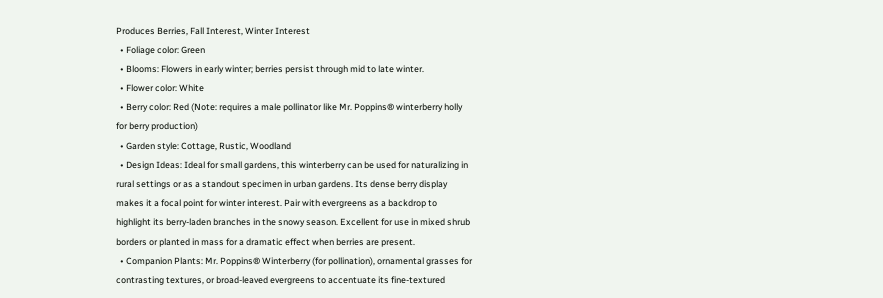Produces Berries, Fall Interest, Winter Interest
  • Foliage color: Green
  • Blooms: Flowers in early winter; berries persist through mid to late winter.
  • Flower color: White
  • Berry color: Red (Note: requires a male pollinator like Mr. Poppins® winterberry holly for berry production)
  • Garden style: Cottage, Rustic, Woodland
  • Design Ideas: Ideal for small gardens, this winterberry can be used for naturalizing in rural settings or as a standout specimen in urban gardens. Its dense berry display makes it a focal point for winter interest. Pair with evergreens as a backdrop to highlight its berry-laden branches in the snowy season. Excellent for use in mixed shrub borders or planted in mass for a dramatic effect when berries are present.
  • Companion Plants: Mr. Poppins® Winterberry (for pollination), ornamental grasses for contrasting textures, or broad-leaved evergreens to accentuate its fine-textured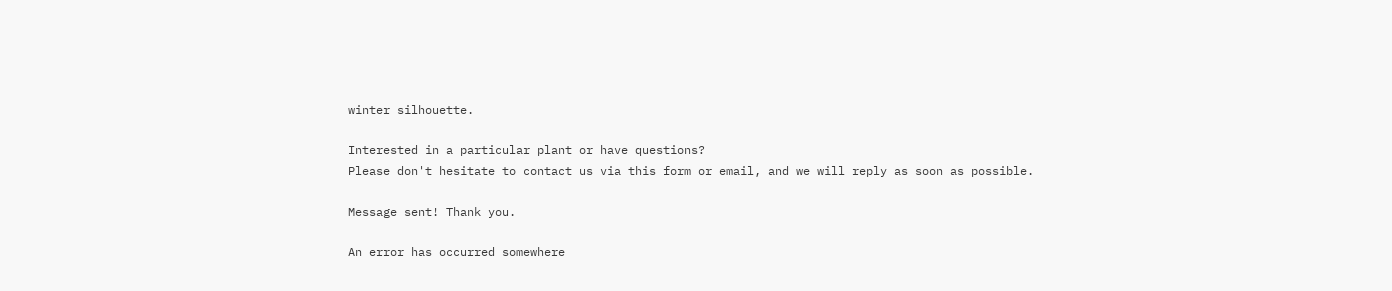winter silhouette.

Interested in a particular plant or have questions?
Please don't hesitate to contact us via this form or email, and we will reply as soon as possible.

Message sent! Thank you.

An error has occurred somewhere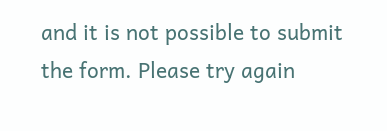and it is not possible to submit the form. Please try again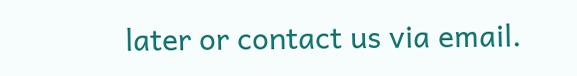later or contact us via email.